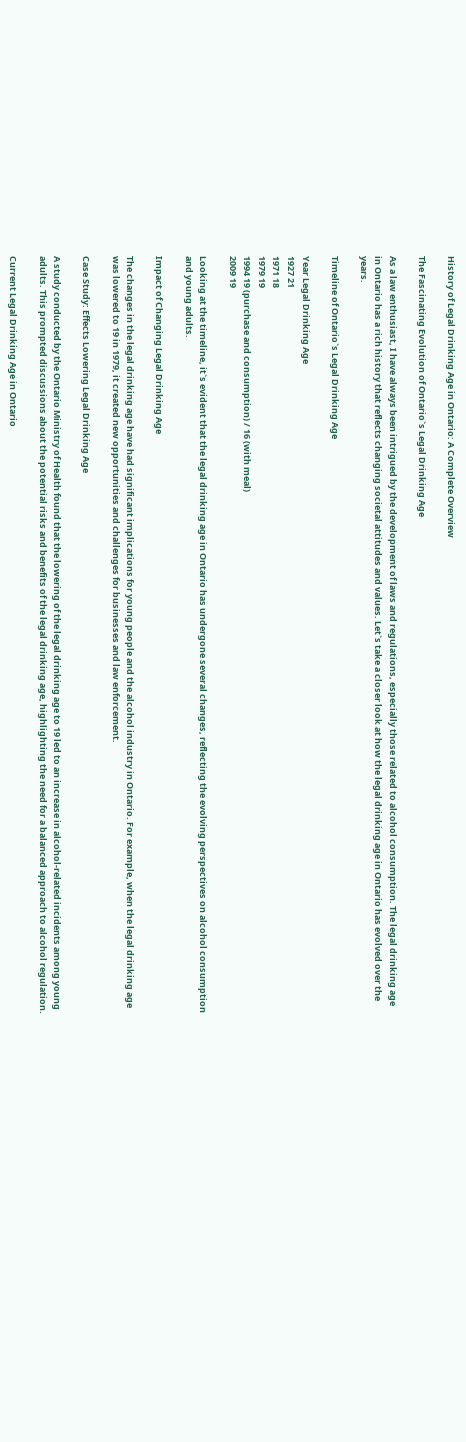History of Legal Drinking Age in Ontario: A Complete Overview

The Fascinating Evolution of Ontario`s Legal Drinking Age

As a law enthusiast, I have always been intrigued by the development of laws and regulations, especially those related to alcohol consumption. The legal drinking age in Ontario has a rich history that reflects changing societal attitudes and values. Let`s take a closer look at how the legal drinking age in Ontario has evolved over the years.

Timeline of Ontario`s Legal Drinking Age

Year Legal Drinking Age
1927 21
1971 18
1979 19
1994 19 (purchase and consumption) / 16 (with meal)
2009 19

Looking at the timeline, it`s evident that the legal drinking age in Ontario has undergone several changes, reflecting the evolving perspectives on alcohol consumption and young adults.

Impact of Changing Legal Drinking Age

The changes in the legal drinking age have had significant implications for young people and the alcohol industry in Ontario. For example, when the legal drinking age was lowered to 19 in 1979, it created new opportunities and challenges for businesses and law enforcement.

Case Study: Effects Lowering Legal Drinking Age

A study conducted by the Ontario Ministry of Health found that the lowering of the legal drinking age to 19 led to an increase in alcohol-related incidents among young adults. This prompted discussions about the potential risks and benefits of the legal drinking age, highlighting the need for a balanced approach to alcohol regulation.

Current Legal Drinking Age in Ontario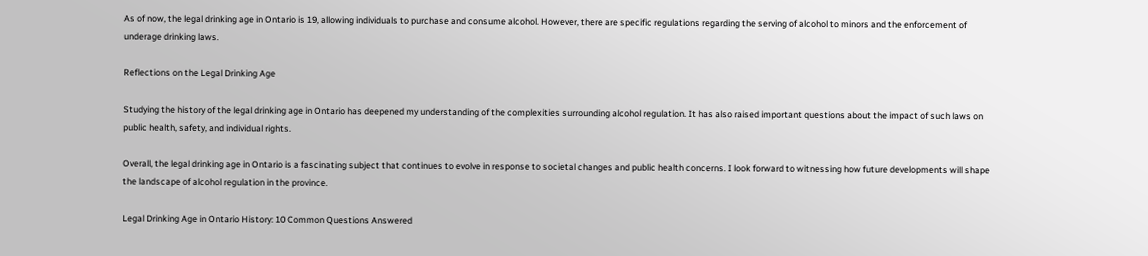As of now, the legal drinking age in Ontario is 19, allowing individuals to purchase and consume alcohol. However, there are specific regulations regarding the serving of alcohol to minors and the enforcement of underage drinking laws.

Reflections on the Legal Drinking Age

Studying the history of the legal drinking age in Ontario has deepened my understanding of the complexities surrounding alcohol regulation. It has also raised important questions about the impact of such laws on public health, safety, and individual rights.

Overall, the legal drinking age in Ontario is a fascinating subject that continues to evolve in response to societal changes and public health concerns. I look forward to witnessing how future developments will shape the landscape of alcohol regulation in the province.

Legal Drinking Age in Ontario History: 10 Common Questions Answered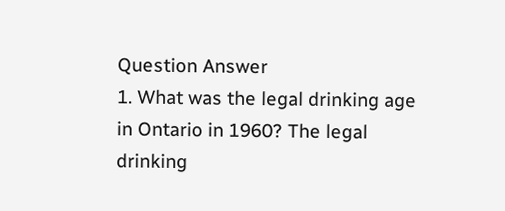Question Answer
1. What was the legal drinking age in Ontario in 1960? The legal drinking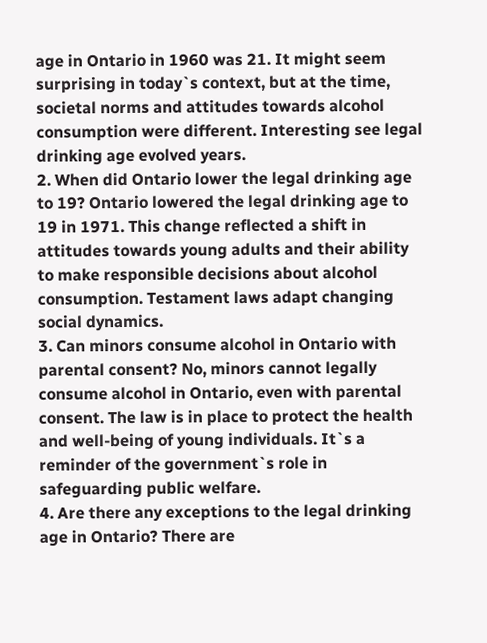age in Ontario in 1960 was 21. It might seem surprising in today`s context, but at the time, societal norms and attitudes towards alcohol consumption were different. Interesting see legal drinking age evolved years.
2. When did Ontario lower the legal drinking age to 19? Ontario lowered the legal drinking age to 19 in 1971. This change reflected a shift in attitudes towards young adults and their ability to make responsible decisions about alcohol consumption. Testament laws adapt changing social dynamics.
3. Can minors consume alcohol in Ontario with parental consent? No, minors cannot legally consume alcohol in Ontario, even with parental consent. The law is in place to protect the health and well-being of young individuals. It`s a reminder of the government`s role in safeguarding public welfare.
4. Are there any exceptions to the legal drinking age in Ontario? There are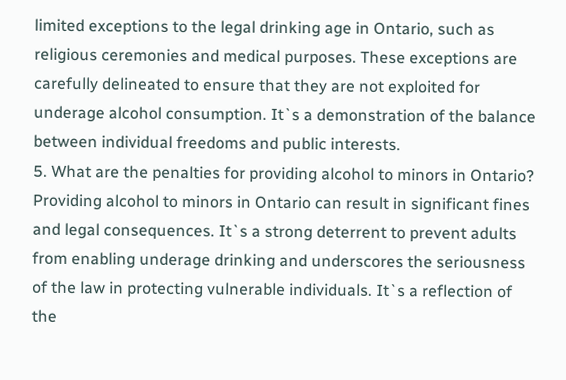limited exceptions to the legal drinking age in Ontario, such as religious ceremonies and medical purposes. These exceptions are carefully delineated to ensure that they are not exploited for underage alcohol consumption. It`s a demonstration of the balance between individual freedoms and public interests.
5. What are the penalties for providing alcohol to minors in Ontario? Providing alcohol to minors in Ontario can result in significant fines and legal consequences. It`s a strong deterrent to prevent adults from enabling underage drinking and underscores the seriousness of the law in protecting vulnerable individuals. It`s a reflection of the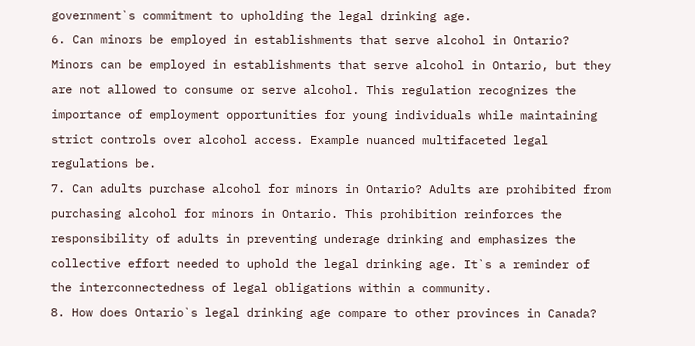government`s commitment to upholding the legal drinking age.
6. Can minors be employed in establishments that serve alcohol in Ontario? Minors can be employed in establishments that serve alcohol in Ontario, but they are not allowed to consume or serve alcohol. This regulation recognizes the importance of employment opportunities for young individuals while maintaining strict controls over alcohol access. Example nuanced multifaceted legal regulations be.
7. Can adults purchase alcohol for minors in Ontario? Adults are prohibited from purchasing alcohol for minors in Ontario. This prohibition reinforces the responsibility of adults in preventing underage drinking and emphasizes the collective effort needed to uphold the legal drinking age. It`s a reminder of the interconnectedness of legal obligations within a community.
8. How does Ontario`s legal drinking age compare to other provinces in Canada?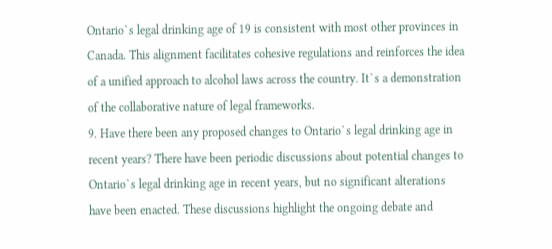Ontario`s legal drinking age of 19 is consistent with most other provinces in Canada. This alignment facilitates cohesive regulations and reinforces the idea of a unified approach to alcohol laws across the country. It`s a demonstration of the collaborative nature of legal frameworks.
9. Have there been any proposed changes to Ontario`s legal drinking age in recent years? There have been periodic discussions about potential changes to Ontario`s legal drinking age in recent years, but no significant alterations have been enacted. These discussions highlight the ongoing debate and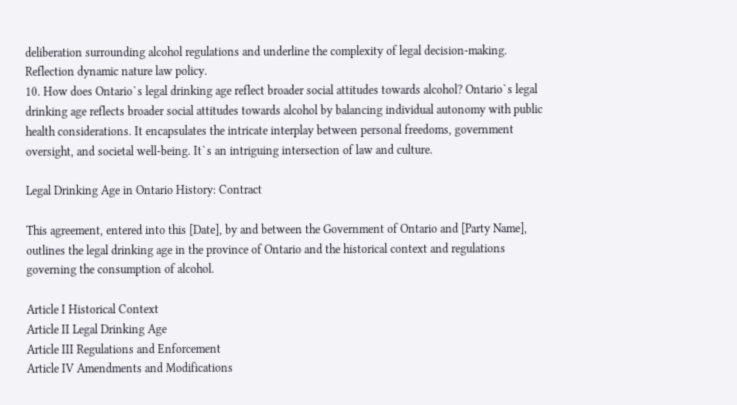deliberation surrounding alcohol regulations and underline the complexity of legal decision-making. Reflection dynamic nature law policy.
10. How does Ontario`s legal drinking age reflect broader social attitudes towards alcohol? Ontario`s legal drinking age reflects broader social attitudes towards alcohol by balancing individual autonomy with public health considerations. It encapsulates the intricate interplay between personal freedoms, government oversight, and societal well-being. It`s an intriguing intersection of law and culture.

Legal Drinking Age in Ontario History: Contract

This agreement, entered into this [Date], by and between the Government of Ontario and [Party Name], outlines the legal drinking age in the province of Ontario and the historical context and regulations governing the consumption of alcohol.

Article I Historical Context
Article II Legal Drinking Age
Article III Regulations and Enforcement
Article IV Amendments and Modifications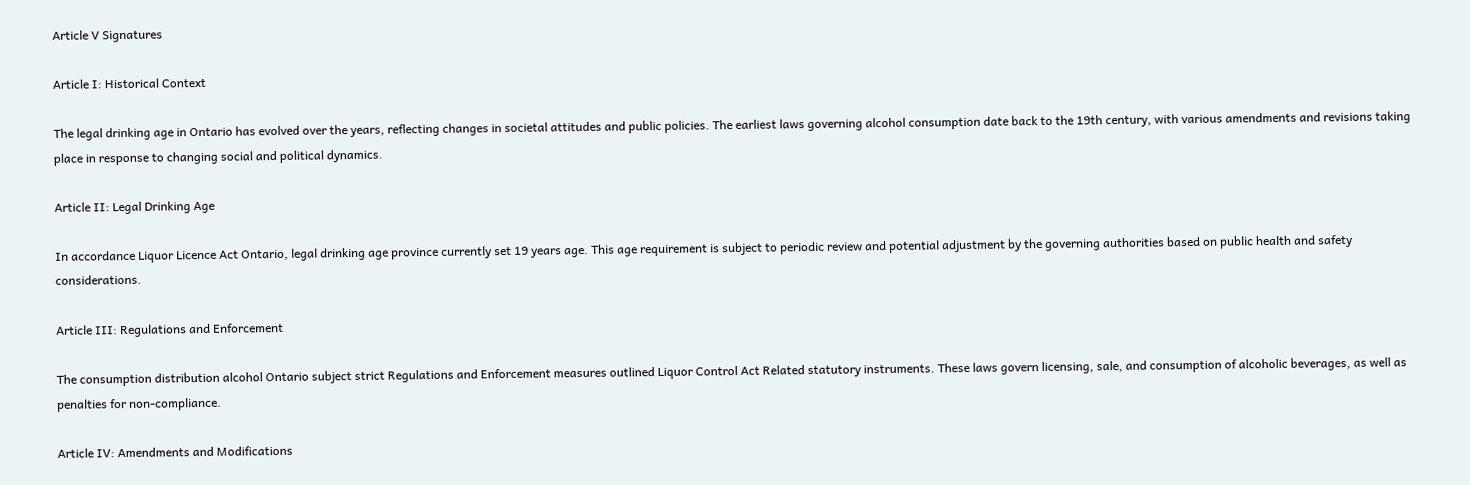Article V Signatures

Article I: Historical Context

The legal drinking age in Ontario has evolved over the years, reflecting changes in societal attitudes and public policies. The earliest laws governing alcohol consumption date back to the 19th century, with various amendments and revisions taking place in response to changing social and political dynamics.

Article II: Legal Drinking Age

In accordance Liquor Licence Act Ontario, legal drinking age province currently set 19 years age. This age requirement is subject to periodic review and potential adjustment by the governing authorities based on public health and safety considerations.

Article III: Regulations and Enforcement

The consumption distribution alcohol Ontario subject strict Regulations and Enforcement measures outlined Liquor Control Act Related statutory instruments. These laws govern licensing, sale, and consumption of alcoholic beverages, as well as penalties for non-compliance.

Article IV: Amendments and Modifications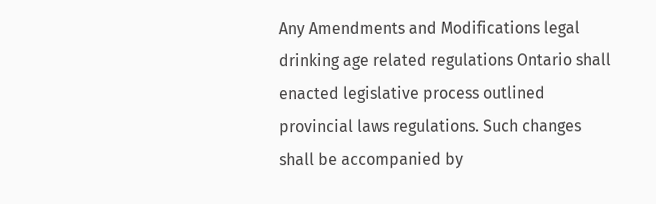Any Amendments and Modifications legal drinking age related regulations Ontario shall enacted legislative process outlined provincial laws regulations. Such changes shall be accompanied by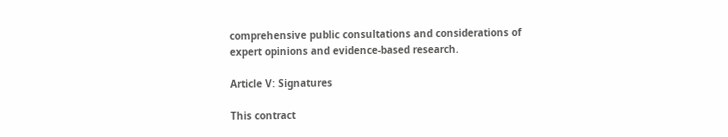comprehensive public consultations and considerations of expert opinions and evidence-based research.

Article V: Signatures

This contract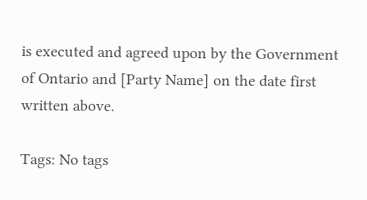is executed and agreed upon by the Government of Ontario and [Party Name] on the date first written above.

Tags: No tags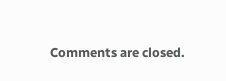Comments are closed.